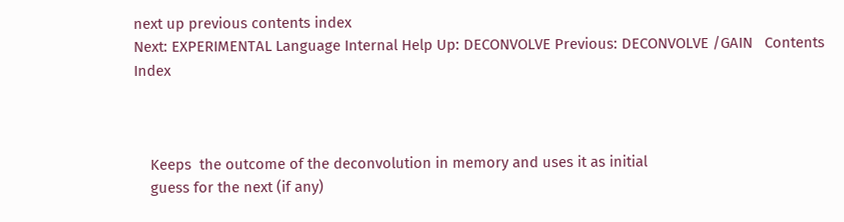next up previous contents index
Next: EXPERIMENTAL Language Internal Help Up: DECONVOLVE Previous: DECONVOLVE /GAIN   Contents   Index



    Keeps  the outcome of the deconvolution in memory and uses it as initial
    guess for the next (if any)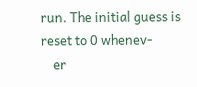run. The initial guess is reset to 0 whenev-
    er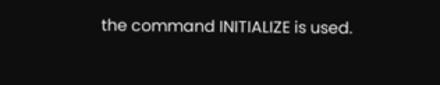the command INITIALIZE is used.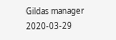Gildas manager 2020-03-29